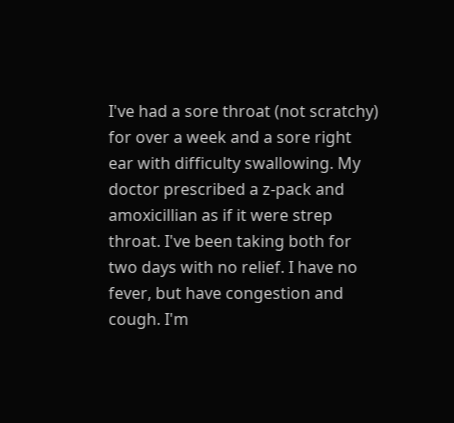I've had a sore throat (not scratchy) for over a week and a sore right ear with difficulty swallowing. My doctor prescribed a z-pack and amoxicillian as if it were strep throat. I've been taking both for two days with no relief. I have no fever, but have congestion and cough. I'm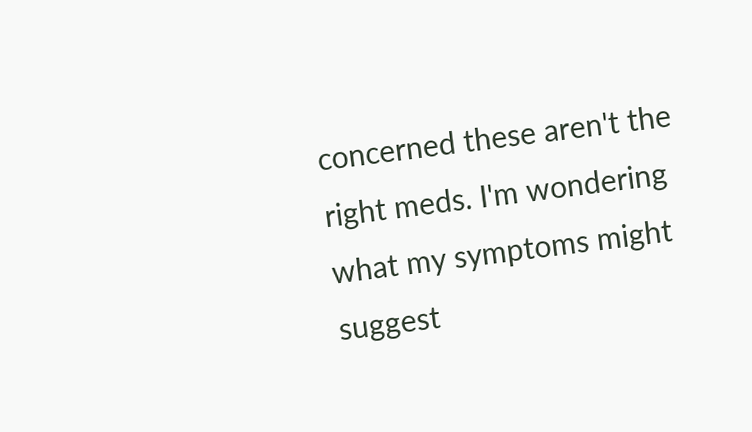concerned these aren't the right meds. I'm wondering what my symptoms might suggest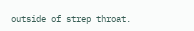outside of strep throat.